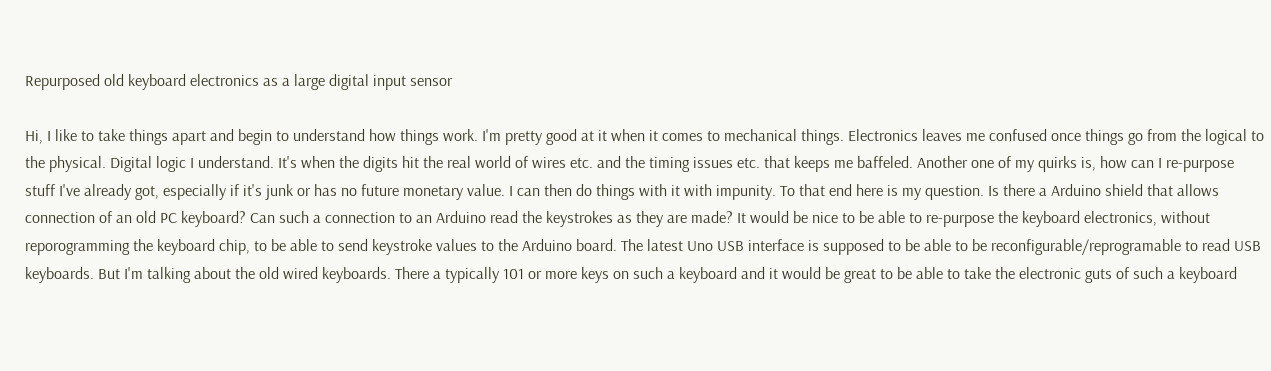Repurposed old keyboard electronics as a large digital input sensor

Hi, I like to take things apart and begin to understand how things work. I'm pretty good at it when it comes to mechanical things. Electronics leaves me confused once things go from the logical to the physical. Digital logic I understand. It's when the digits hit the real world of wires etc. and the timing issues etc. that keeps me baffeled. Another one of my quirks is, how can I re-purpose stuff I've already got, especially if it's junk or has no future monetary value. I can then do things with it with impunity. To that end here is my question. Is there a Arduino shield that allows connection of an old PC keyboard? Can such a connection to an Arduino read the keystrokes as they are made? It would be nice to be able to re-purpose the keyboard electronics, without reporogramming the keyboard chip, to be able to send keystroke values to the Arduino board. The latest Uno USB interface is supposed to be able to be reconfigurable/reprogramable to read USB keyboards. But I'm talking about the old wired keyboards. There a typically 101 or more keys on such a keyboard and it would be great to be able to take the electronic guts of such a keyboard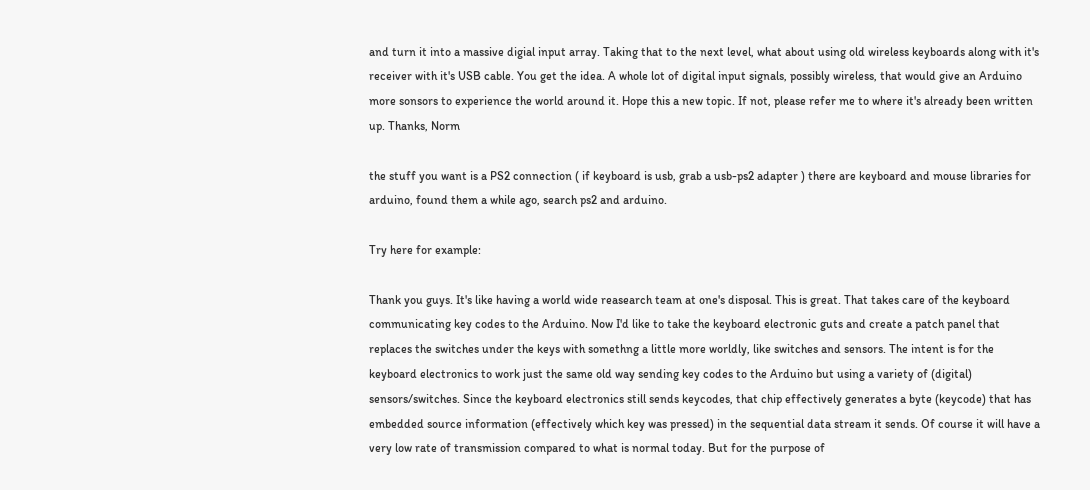and turn it into a massive digial input array. Taking that to the next level, what about using old wireless keyboards along with it's receiver with it's USB cable. You get the idea. A whole lot of digital input signals, possibly wireless, that would give an Arduino more sonsors to experience the world around it. Hope this a new topic. If not, please refer me to where it's already been written up. Thanks, Norm

the stuff you want is a PS2 connection ( if keyboard is usb, grab a usb-ps2 adapter ) there are keyboard and mouse libraries for arduino, found them a while ago, search ps2 and arduino.

Try here for example:

Thank you guys. It's like having a world wide reasearch team at one's disposal. This is great. That takes care of the keyboard communicating key codes to the Arduino. Now I'd like to take the keyboard electronic guts and create a patch panel that replaces the switches under the keys with somethng a little more worldly, like switches and sensors. The intent is for the keyboard electronics to work just the same old way sending key codes to the Arduino but using a variety of (digital) sensors/switches. Since the keyboard electronics still sends keycodes, that chip effectively generates a byte (keycode) that has embedded source information (effectively which key was pressed) in the sequential data stream it sends. Of course it will have a very low rate of transmission compared to what is normal today. But for the purpose of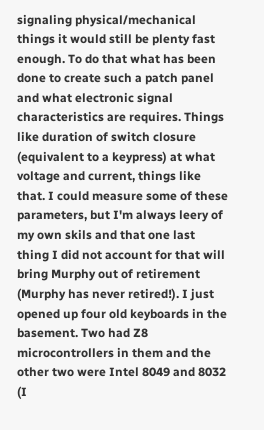signaling physical/mechanical things it would still be plenty fast enough. To do that what has been done to create such a patch panel and what electronic signal characteristics are requires. Things like duration of switch closure (equivalent to a keypress) at what voltage and current, things like that. I could measure some of these parameters, but I'm always leery of my own skils and that one last thing I did not account for that will bring Murphy out of retirement (Murphy has never retired!). I just opened up four old keyboards in the basement. Two had Z8 microcontrollers in them and the other two were Intel 8049 and 8032 (I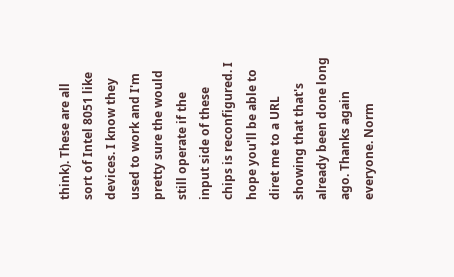think). These are all sort of Intel 8051 like devices. I know they used to work and I'm pretty sure the would still operate if the input side of these chips is reconfigured. I hope you'll be able to diret me to a URL showing that that's already been done long ago. Thanks again everyone. Norm